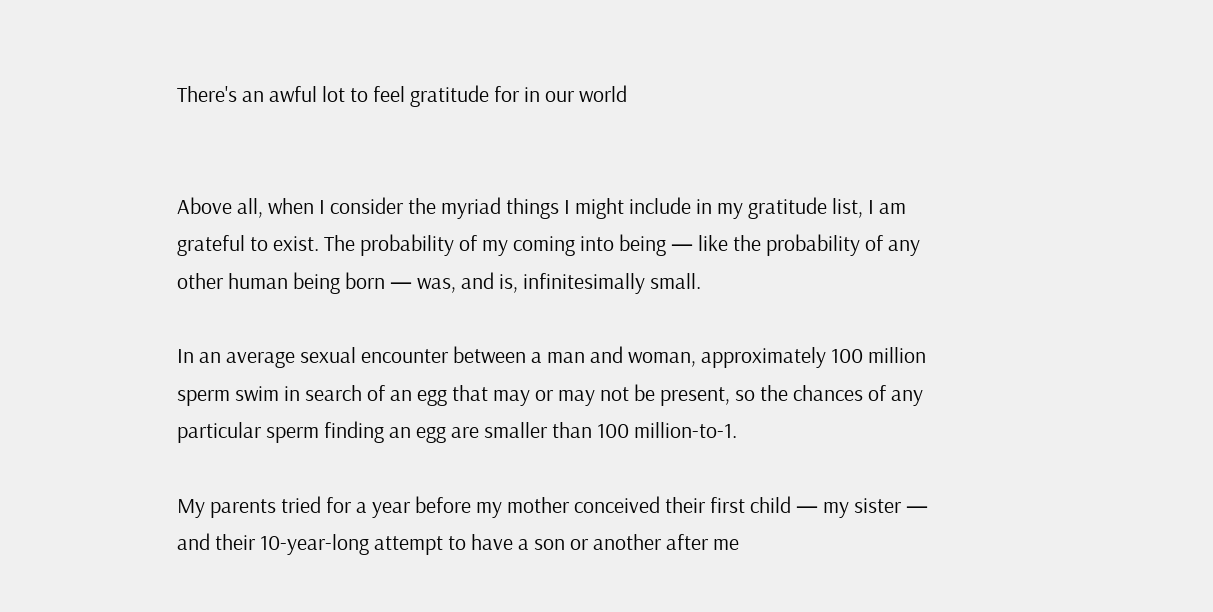There's an awful lot to feel gratitude for in our world


Above all, when I consider the myriad things I might include in my gratitude list, I am grateful to exist. The probability of my coming into being — like the probability of any other human being born — was, and is, infinitesimally small.

In an average sexual encounter between a man and woman, approximately 100 million sperm swim in search of an egg that may or may not be present, so the chances of any particular sperm finding an egg are smaller than 100 million-to-1.

My parents tried for a year before my mother conceived their first child — my sister — and their 10-year-long attempt to have a son or another after me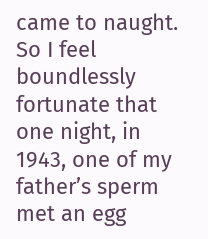came to naught. So I feel boundlessly fortunate that one night, in 1943, one of my father’s sperm met an egg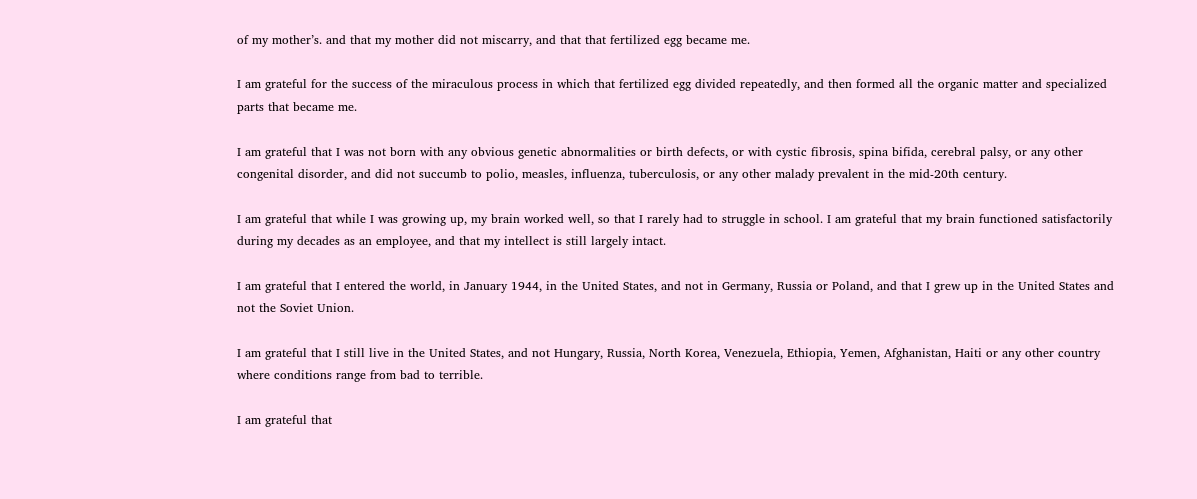of my mother’s. and that my mother did not miscarry, and that that fertilized egg became me.

I am grateful for the success of the miraculous process in which that fertilized egg divided repeatedly, and then formed all the organic matter and specialized parts that became me.

I am grateful that I was not born with any obvious genetic abnormalities or birth defects, or with cystic fibrosis, spina bifida, cerebral palsy, or any other congenital disorder, and did not succumb to polio, measles, influenza, tuberculosis, or any other malady prevalent in the mid-20th century.

I am grateful that while I was growing up, my brain worked well, so that I rarely had to struggle in school. I am grateful that my brain functioned satisfactorily during my decades as an employee, and that my intellect is still largely intact.

I am grateful that I entered the world, in January 1944, in the United States, and not in Germany, Russia or Poland, and that I grew up in the United States and not the Soviet Union.

I am grateful that I still live in the United States, and not Hungary, Russia, North Korea, Venezuela, Ethiopia, Yemen, Afghanistan, Haiti or any other country where conditions range from bad to terrible.

I am grateful that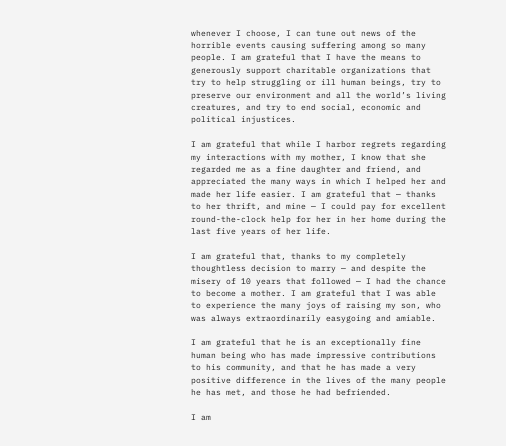whenever I choose, I can tune out news of the horrible events causing suffering among so many people. I am grateful that I have the means to generously support charitable organizations that try to help struggling or ill human beings, try to preserve our environment and all the world’s living creatures, and try to end social, economic and political injustices.

I am grateful that while I harbor regrets regarding my interactions with my mother, I know that she regarded me as a fine daughter and friend, and appreciated the many ways in which I helped her and made her life easier. I am grateful that — thanks to her thrift, and mine — I could pay for excellent round-the-clock help for her in her home during the last five years of her life.

I am grateful that, thanks to my completely thoughtless decision to marry — and despite the misery of 10 years that followed — I had the chance to become a mother. I am grateful that I was able to experience the many joys of raising my son, who was always extraordinarily easygoing and amiable.

I am grateful that he is an exceptionally fine human being who has made impressive contributions to his community, and that he has made a very positive difference in the lives of the many people he has met, and those he had befriended.

I am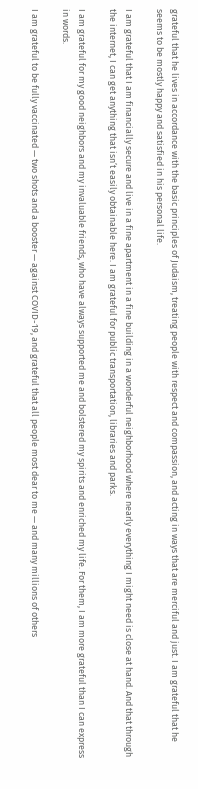grateful that he lives in accordance with the basic principles of Judaism, treating people with respect and compassion, and acting in ways that are merciful and just. I am grateful that he seems to be mostly happy and satisfied in his personal life.

I am grateful that I am financially secure and live in a fine apartment in a fine building in a wonderful neighborhood where nearly everything I might need is close at hand. And that through the internet, I can get anything that isn’t easily obtainable here. I am grateful for public transportation, libraries and parks.

I am grateful for my good neighbors and my invaluable friends, who have always supported me and bolstered my spirits and enriched my life. For them, I am more grateful than I can express in words.

I am grateful to be fully vaccinated — two shots and a booster — against COVID-19, and grateful that all people most dear to me — and many millions of others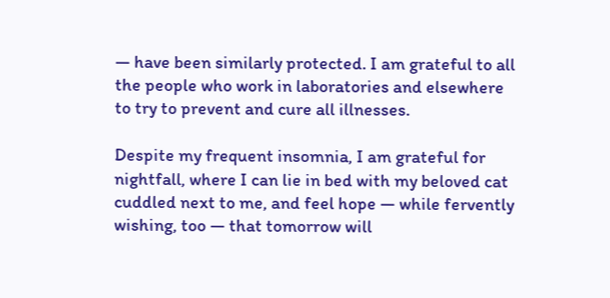— have been similarly protected. I am grateful to all the people who work in laboratories and elsewhere to try to prevent and cure all illnesses.

Despite my frequent insomnia, I am grateful for nightfall, where I can lie in bed with my beloved cat cuddled next to me, and feel hope — while fervently wishing, too — that tomorrow will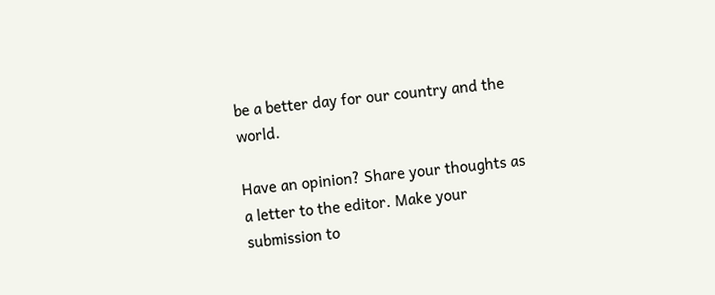be a better day for our country and the world.

Have an opinion? Share your thoughts as a letter to the editor. Make your submission to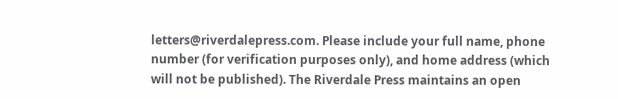letters@riverdalepress.com. Please include your full name, phone number (for verification purposes only), and home address (which will not be published). The Riverdale Press maintains an open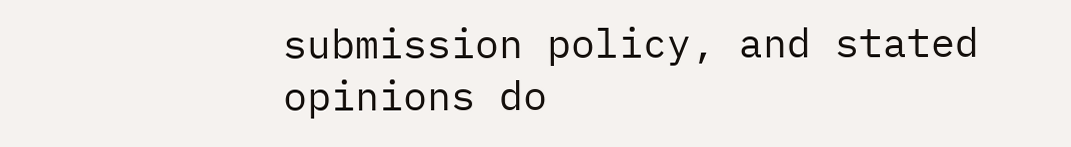submission policy, and stated opinions do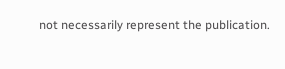not necessarily represent the publication.